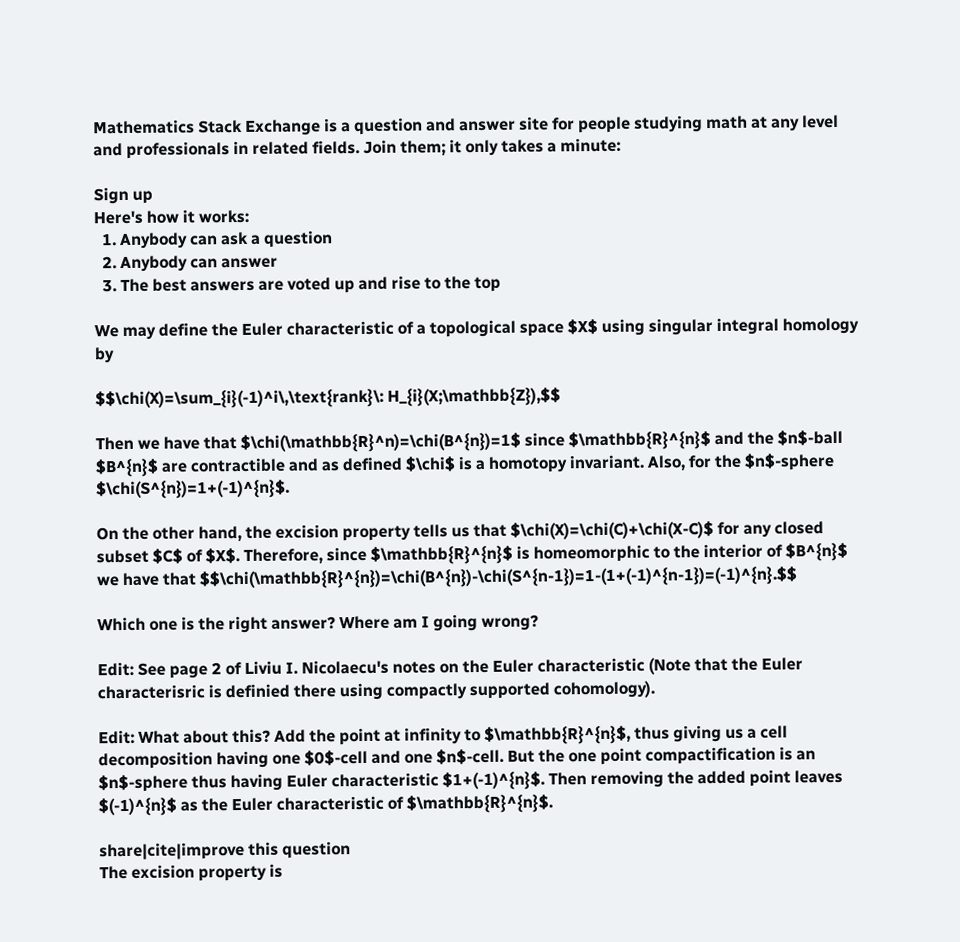Mathematics Stack Exchange is a question and answer site for people studying math at any level and professionals in related fields. Join them; it only takes a minute:

Sign up
Here's how it works:
  1. Anybody can ask a question
  2. Anybody can answer
  3. The best answers are voted up and rise to the top

We may define the Euler characteristic of a topological space $X$ using singular integral homology by

$$\chi(X)=\sum_{i}(-1)^i\,\text{rank}\: H_{i}(X;\mathbb{Z}),$$

Then we have that $\chi(\mathbb{R}^n)=\chi(B^{n})=1$ since $\mathbb{R}^{n}$ and the $n$-ball $B^{n}$ are contractible and as defined $\chi$ is a homotopy invariant. Also, for the $n$-sphere $\chi(S^{n})=1+(-1)^{n}$.

On the other hand, the excision property tells us that $\chi(X)=\chi(C)+\chi(X-C)$ for any closed subset $C$ of $X$. Therefore, since $\mathbb{R}^{n}$ is homeomorphic to the interior of $B^{n}$ we have that $$\chi(\mathbb{R}^{n})=\chi(B^{n})-\chi(S^{n-1})=1-(1+(-1)^{n-1})=(-1)^{n}.$$

Which one is the right answer? Where am I going wrong?

Edit: See page 2 of Liviu I. Nicolaecu's notes on the Euler characteristic (Note that the Euler characterisric is definied there using compactly supported cohomology).

Edit: What about this? Add the point at infinity to $\mathbb{R}^{n}$, thus giving us a cell decomposition having one $0$-cell and one $n$-cell. But the one point compactification is an $n$-sphere thus having Euler characteristic $1+(-1)^{n}$. Then removing the added point leaves $(-1)^{n}$ as the Euler characteristic of $\mathbb{R}^{n}$.

share|cite|improve this question
The excision property is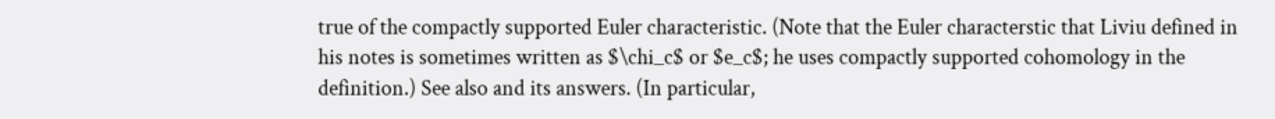true of the compactly supported Euler characteristic. (Note that the Euler characterstic that Liviu defined in his notes is sometimes written as $\chi_c$ or $e_c$; he uses compactly supported cohomology in the definition.) See also and its answers. (In particular,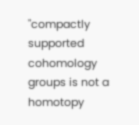"compactly supported cohomology groups is not a homotopy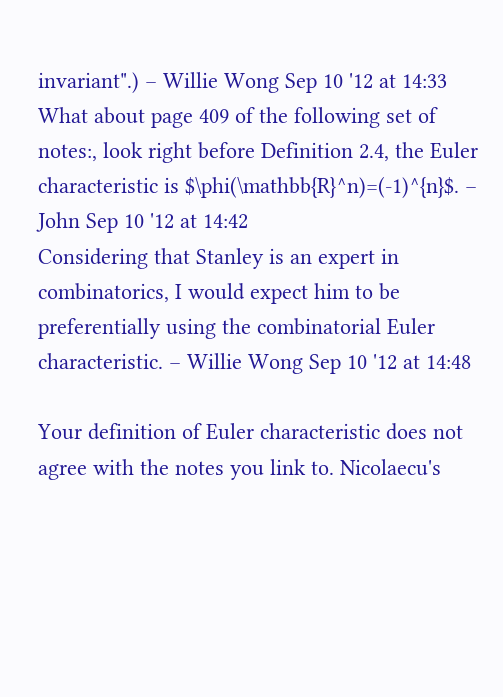invariant".) – Willie Wong Sep 10 '12 at 14:33
What about page 409 of the following set of notes:, look right before Definition 2.4, the Euler characteristic is $\phi(\mathbb{R}^n)=(-1)^{n}$. – John Sep 10 '12 at 14:42
Considering that Stanley is an expert in combinatorics, I would expect him to be preferentially using the combinatorial Euler characteristic. – Willie Wong Sep 10 '12 at 14:48

Your definition of Euler characteristic does not agree with the notes you link to. Nicolaecu's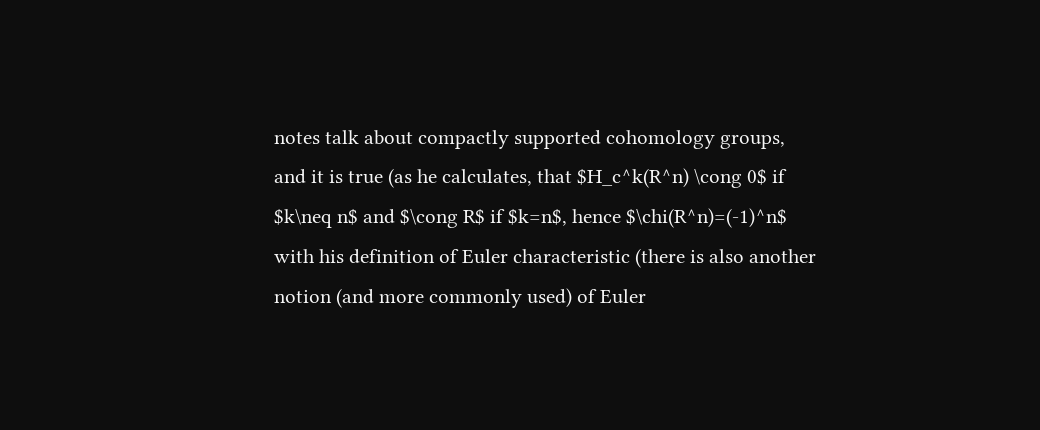notes talk about compactly supported cohomology groups, and it is true (as he calculates, that $H_c^k(R^n) \cong 0$ if $k\neq n$ and $\cong R$ if $k=n$, hence $\chi(R^n)=(-1)^n$ with his definition of Euler characteristic (there is also another notion (and more commonly used) of Euler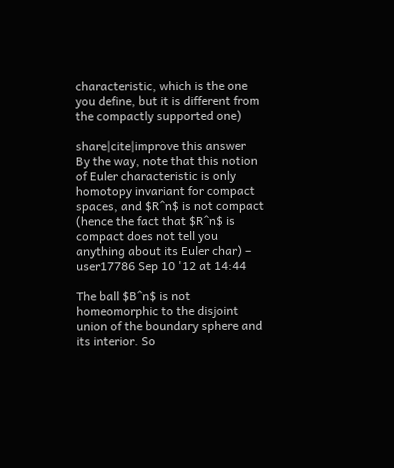characteristic, which is the one you define, but it is different from the compactly supported one)

share|cite|improve this answer
By the way, note that this notion of Euler characteristic is only homotopy invariant for compact spaces, and $R^n$ is not compact (hence the fact that $R^n$ is compact does not tell you anything about its Euler char) – user17786 Sep 10 '12 at 14:44

The ball $B^n$ is not homeomorphic to the disjoint union of the boundary sphere and its interior. So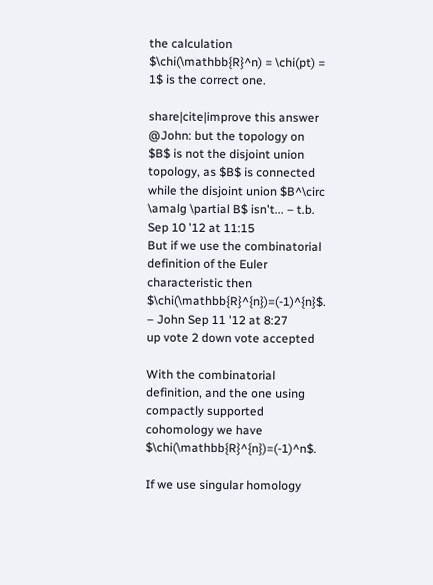the calculation $\chi(\mathbb{R}^n) = \chi(pt) = 1$ is the correct one.

share|cite|improve this answer
@John: but the topology on $B$ is not the disjoint union topology, as $B$ is connected while the disjoint union $B^\circ \amalg \partial B$ isn't... – t.b. Sep 10 '12 at 11:15
But if we use the combinatorial definition of the Euler characteristic then $\chi(\mathbb{R}^{n})=(-1)^{n}$. – John Sep 11 '12 at 8:27
up vote 2 down vote accepted

With the combinatorial definition, and the one using compactly supported cohomology we have $\chi(\mathbb{R}^{n})=(-1)^n$.

If we use singular homology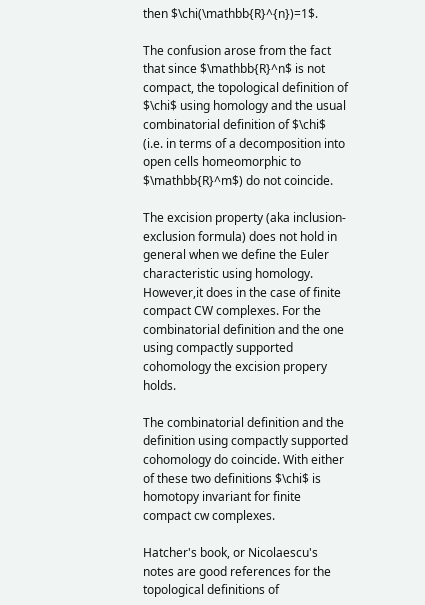then $\chi(\mathbb{R}^{n})=1$.

The confusion arose from the fact that since $\mathbb{R}^n$ is not compact, the topological definition of $\chi$ using homology and the usual combinatorial definition of $\chi$ (i.e. in terms of a decomposition into open cells homeomorphic to $\mathbb{R}^m$) do not coincide.

The excision property (aka inclusion-exclusion formula) does not hold in general when we define the Euler characteristic using homology. However,it does in the case of finite compact CW complexes. For the combinatorial definition and the one using compactly supported cohomology the excision propery holds.

The combinatorial definition and the definition using compactly supported cohomology do coincide. With either of these two definitions $\chi$ is homotopy invariant for finite compact cw complexes.

Hatcher's book, or Nicolaescu's notes are good references for the topological definitions of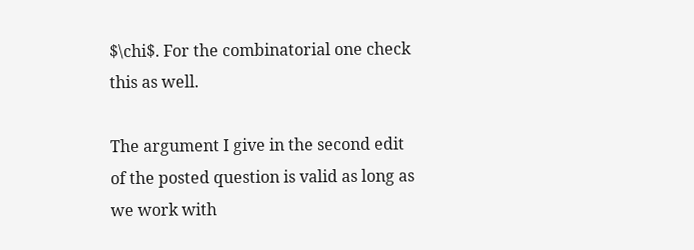$\chi$. For the combinatorial one check this as well.

The argument I give in the second edit of the posted question is valid as long as we work with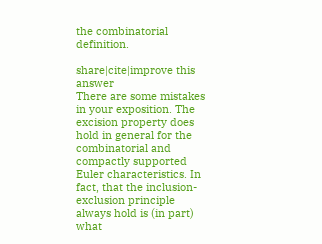the combinatorial definition.

share|cite|improve this answer
There are some mistakes in your exposition. The excision property does hold in general for the combinatorial and compactly supported Euler characteristics. In fact, that the inclusion-exclusion principle always hold is (in part) what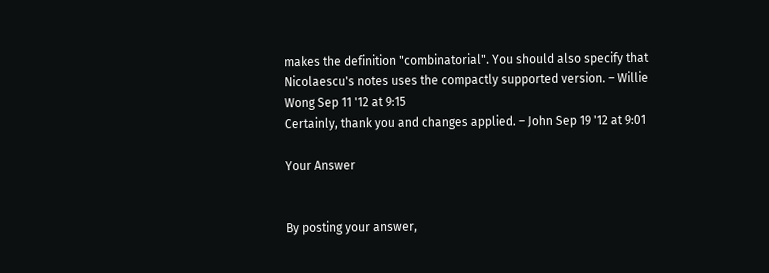makes the definition "combinatorial". You should also specify that Nicolaescu's notes uses the compactly supported version. – Willie Wong Sep 11 '12 at 9:15
Certainly, thank you and changes applied. – John Sep 19 '12 at 9:01

Your Answer


By posting your answer,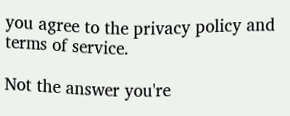you agree to the privacy policy and terms of service.

Not the answer you're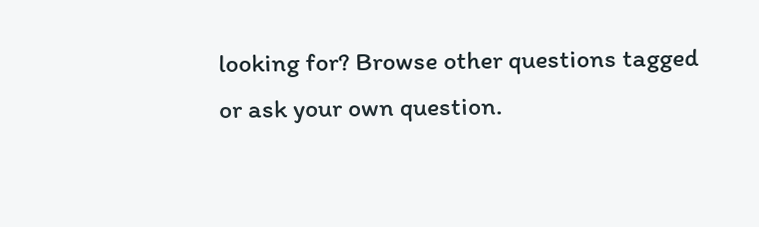looking for? Browse other questions tagged or ask your own question.